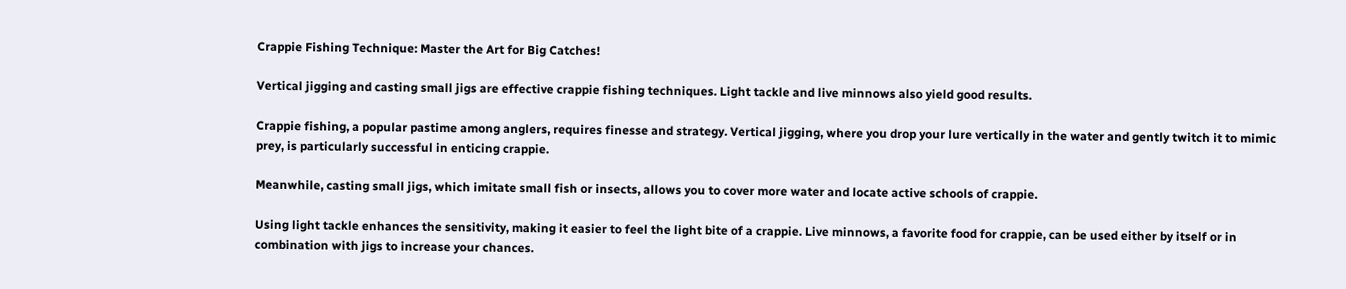Crappie Fishing Technique: Master the Art for Big Catches!

Vertical jigging and casting small jigs are effective crappie fishing techniques. Light tackle and live minnows also yield good results.

Crappie fishing, a popular pastime among anglers, requires finesse and strategy. Vertical jigging, where you drop your lure vertically in the water and gently twitch it to mimic prey, is particularly successful in enticing crappie.

Meanwhile, casting small jigs, which imitate small fish or insects, allows you to cover more water and locate active schools of crappie.

Using light tackle enhances the sensitivity, making it easier to feel the light bite of a crappie. Live minnows, a favorite food for crappie, can be used either by itself or in combination with jigs to increase your chances.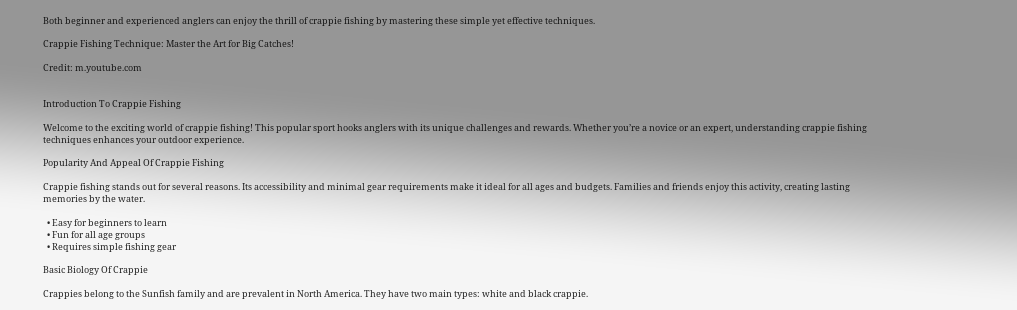Both beginner and experienced anglers can enjoy the thrill of crappie fishing by mastering these simple yet effective techniques.

Crappie Fishing Technique: Master the Art for Big Catches!

Credit: m.youtube.com


Introduction To Crappie Fishing

Welcome to the exciting world of crappie fishing! This popular sport hooks anglers with its unique challenges and rewards. Whether you’re a novice or an expert, understanding crappie fishing techniques enhances your outdoor experience.

Popularity And Appeal Of Crappie Fishing

Crappie fishing stands out for several reasons. Its accessibility and minimal gear requirements make it ideal for all ages and budgets. Families and friends enjoy this activity, creating lasting memories by the water.

  • Easy for beginners to learn
  • Fun for all age groups
  • Requires simple fishing gear

Basic Biology Of Crappie

Crappies belong to the Sunfish family and are prevalent in North America. They have two main types: white and black crappie.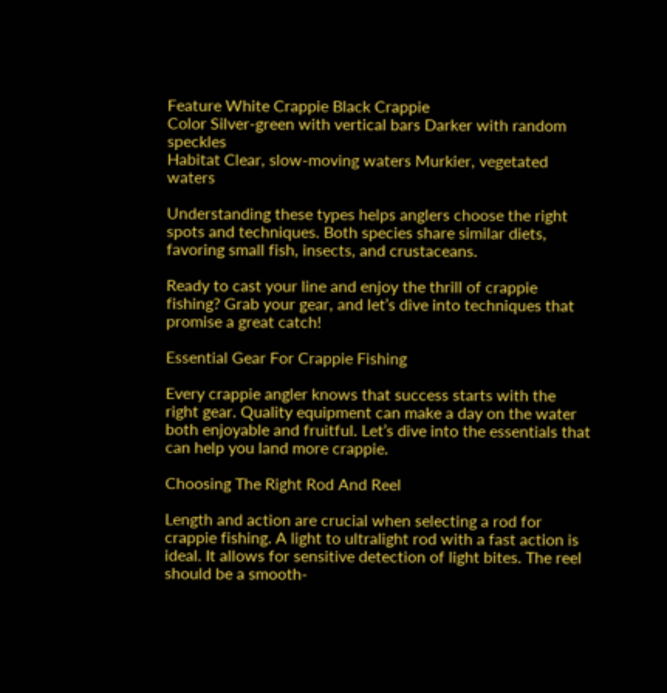Feature White Crappie Black Crappie
Color Silver-green with vertical bars Darker with random speckles
Habitat Clear, slow-moving waters Murkier, vegetated waters

Understanding these types helps anglers choose the right spots and techniques. Both species share similar diets, favoring small fish, insects, and crustaceans.

Ready to cast your line and enjoy the thrill of crappie fishing? Grab your gear, and let’s dive into techniques that promise a great catch!

Essential Gear For Crappie Fishing

Every crappie angler knows that success starts with the right gear. Quality equipment can make a day on the water both enjoyable and fruitful. Let’s dive into the essentials that can help you land more crappie.

Choosing The Right Rod And Reel

Length and action are crucial when selecting a rod for crappie fishing. A light to ultralight rod with a fast action is ideal. It allows for sensitive detection of light bites. The reel should be a smooth-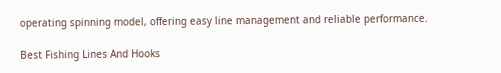operating spinning model, offering easy line management and reliable performance.

Best Fishing Lines And Hooks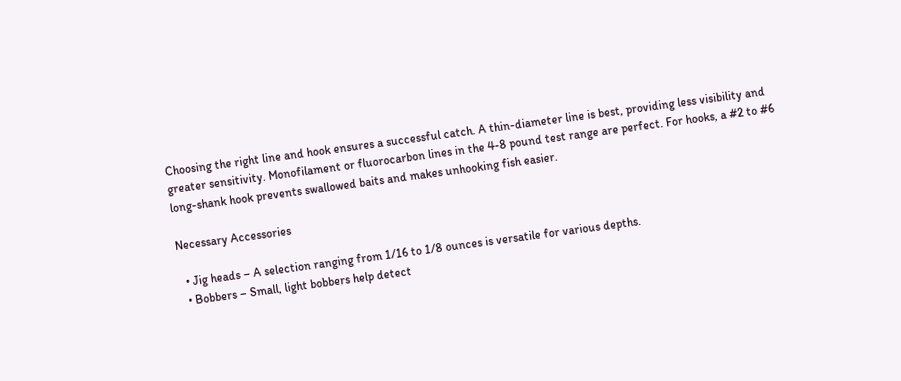Choosing the right line and hook ensures a successful catch. A thin-diameter line is best, providing less visibility and greater sensitivity. Monofilament or fluorocarbon lines in the 4-8 pound test range are perfect. For hooks, a #2 to #6 long-shank hook prevents swallowed baits and makes unhooking fish easier.

Necessary Accessories

  • Jig heads – A selection ranging from 1/16 to 1/8 ounces is versatile for various depths.
  • Bobbers – Small, light bobbers help detect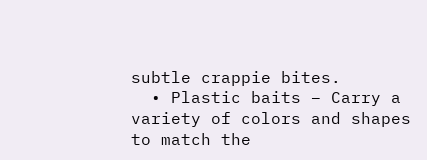subtle crappie bites.
  • Plastic baits – Carry a variety of colors and shapes to match the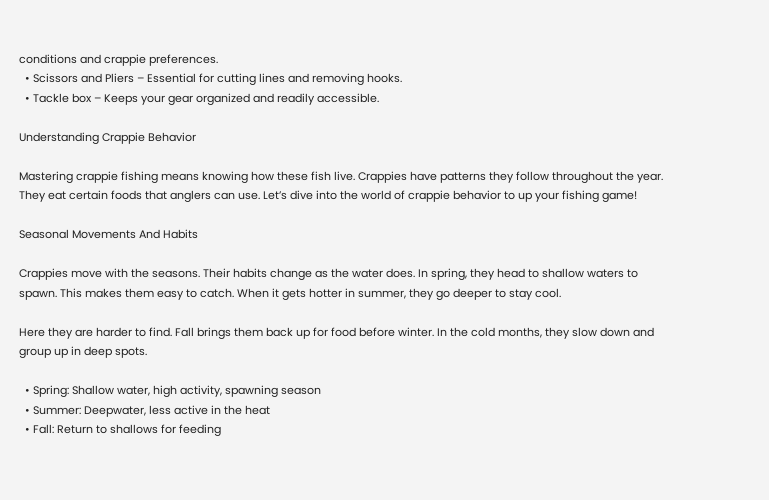conditions and crappie preferences.
  • Scissors and Pliers – Essential for cutting lines and removing hooks.
  • Tackle box – Keeps your gear organized and readily accessible.

Understanding Crappie Behavior

Mastering crappie fishing means knowing how these fish live. Crappies have patterns they follow throughout the year. They eat certain foods that anglers can use. Let’s dive into the world of crappie behavior to up your fishing game!

Seasonal Movements And Habits

Crappies move with the seasons. Their habits change as the water does. In spring, they head to shallow waters to spawn. This makes them easy to catch. When it gets hotter in summer, they go deeper to stay cool.

Here they are harder to find. Fall brings them back up for food before winter. In the cold months, they slow down and group up in deep spots.

  • Spring: Shallow water, high activity, spawning season
  • Summer: Deepwater, less active in the heat
  • Fall: Return to shallows for feeding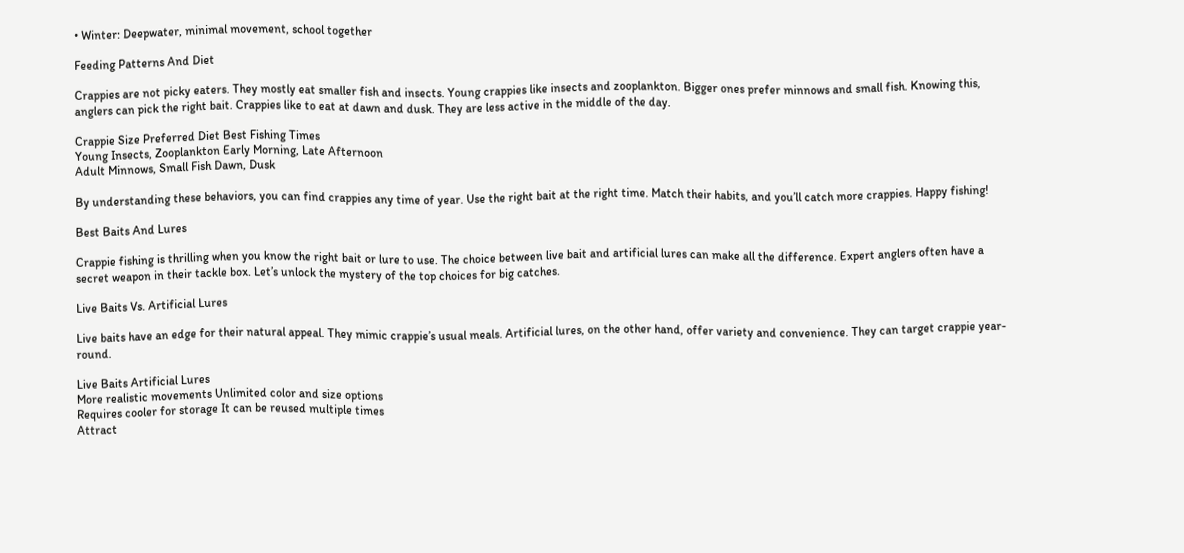• Winter: Deepwater, minimal movement, school together

Feeding Patterns And Diet

Crappies are not picky eaters. They mostly eat smaller fish and insects. Young crappies like insects and zooplankton. Bigger ones prefer minnows and small fish. Knowing this, anglers can pick the right bait. Crappies like to eat at dawn and dusk. They are less active in the middle of the day.

Crappie Size Preferred Diet Best Fishing Times
Young Insects, Zooplankton Early Morning, Late Afternoon
Adult Minnows, Small Fish Dawn, Dusk

By understanding these behaviors, you can find crappies any time of year. Use the right bait at the right time. Match their habits, and you’ll catch more crappies. Happy fishing!

Best Baits And Lures

Crappie fishing is thrilling when you know the right bait or lure to use. The choice between live bait and artificial lures can make all the difference. Expert anglers often have a secret weapon in their tackle box. Let’s unlock the mystery of the top choices for big catches.

Live Baits Vs. Artificial Lures

Live baits have an edge for their natural appeal. They mimic crappie’s usual meals. Artificial lures, on the other hand, offer variety and convenience. They can target crappie year-round.

Live Baits Artificial Lures
More realistic movements Unlimited color and size options
Requires cooler for storage It can be reused multiple times
Attract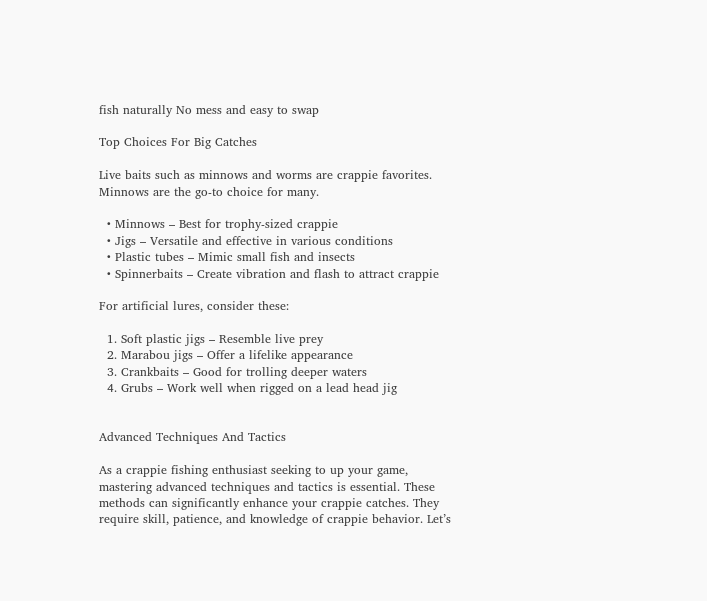fish naturally No mess and easy to swap

Top Choices For Big Catches

Live baits such as minnows and worms are crappie favorites. Minnows are the go-to choice for many.

  • Minnows – Best for trophy-sized crappie
  • Jigs – Versatile and effective in various conditions
  • Plastic tubes – Mimic small fish and insects
  • Spinnerbaits – Create vibration and flash to attract crappie

For artificial lures, consider these:

  1. Soft plastic jigs – Resemble live prey
  2. Marabou jigs – Offer a lifelike appearance
  3. Crankbaits – Good for trolling deeper waters
  4. Grubs – Work well when rigged on a lead head jig


Advanced Techniques And Tactics

As a crappie fishing enthusiast seeking to up your game, mastering advanced techniques and tactics is essential. These methods can significantly enhance your crappie catches. They require skill, patience, and knowledge of crappie behavior. Let’s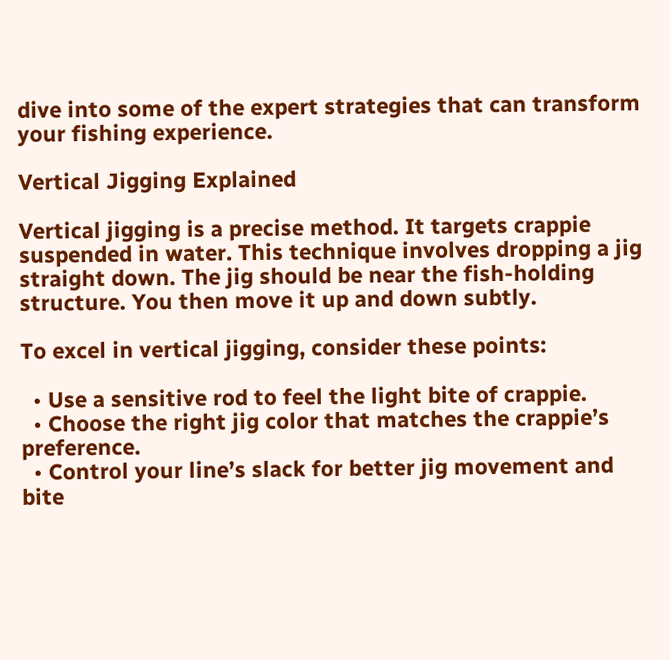dive into some of the expert strategies that can transform your fishing experience.

Vertical Jigging Explained

Vertical jigging is a precise method. It targets crappie suspended in water. This technique involves dropping a jig straight down. The jig should be near the fish-holding structure. You then move it up and down subtly.

To excel in vertical jigging, consider these points:

  • Use a sensitive rod to feel the light bite of crappie.
  • Choose the right jig color that matches the crappie’s preference.
  • Control your line’s slack for better jig movement and bite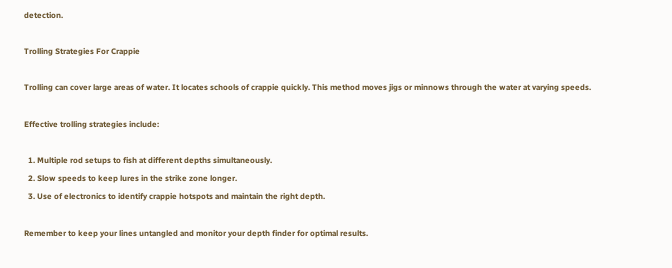detection.

Trolling Strategies For Crappie

Trolling can cover large areas of water. It locates schools of crappie quickly. This method moves jigs or minnows through the water at varying speeds.

Effective trolling strategies include:

  1. Multiple rod setups to fish at different depths simultaneously.
  2. Slow speeds to keep lures in the strike zone longer.
  3. Use of electronics to identify crappie hotspots and maintain the right depth.

Remember to keep your lines untangled and monitor your depth finder for optimal results.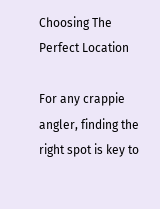Choosing The Perfect Location

For any crappie angler, finding the right spot is key to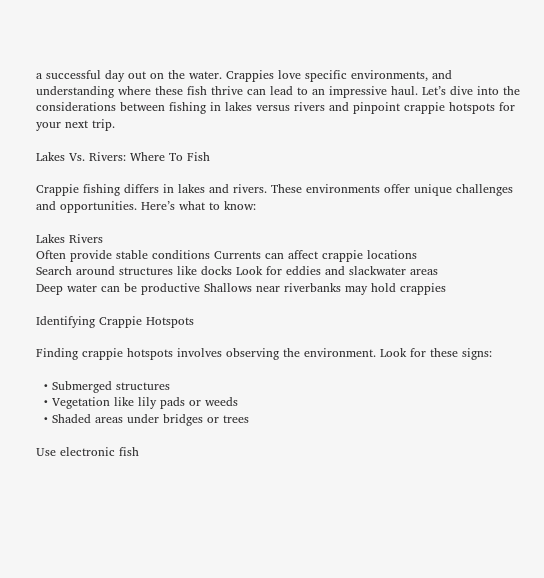a successful day out on the water. Crappies love specific environments, and understanding where these fish thrive can lead to an impressive haul. Let’s dive into the considerations between fishing in lakes versus rivers and pinpoint crappie hotspots for your next trip.

Lakes Vs. Rivers: Where To Fish

Crappie fishing differs in lakes and rivers. These environments offer unique challenges and opportunities. Here’s what to know:

Lakes Rivers
Often provide stable conditions Currents can affect crappie locations
Search around structures like docks Look for eddies and slackwater areas
Deep water can be productive Shallows near riverbanks may hold crappies

Identifying Crappie Hotspots

Finding crappie hotspots involves observing the environment. Look for these signs:

  • Submerged structures
  • Vegetation like lily pads or weeds
  • Shaded areas under bridges or trees

Use electronic fish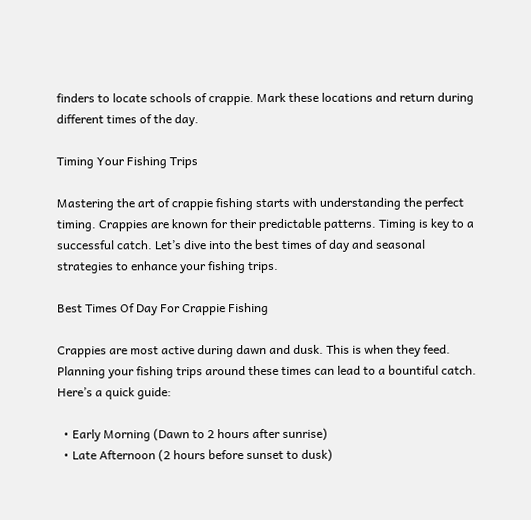finders to locate schools of crappie. Mark these locations and return during different times of the day.

Timing Your Fishing Trips

Mastering the art of crappie fishing starts with understanding the perfect timing. Crappies are known for their predictable patterns. Timing is key to a successful catch. Let’s dive into the best times of day and seasonal strategies to enhance your fishing trips.

Best Times Of Day For Crappie Fishing

Crappies are most active during dawn and dusk. This is when they feed. Planning your fishing trips around these times can lead to a bountiful catch. Here’s a quick guide:

  • Early Morning (Dawn to 2 hours after sunrise)
  • Late Afternoon (2 hours before sunset to dusk)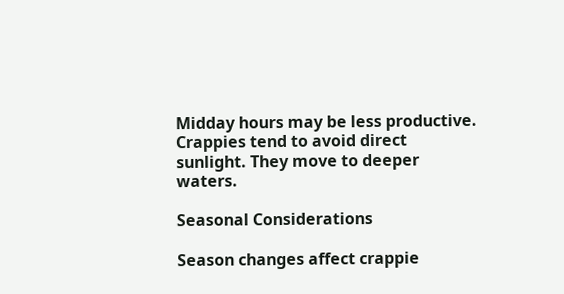Midday hours may be less productive. Crappies tend to avoid direct sunlight. They move to deeper waters.

Seasonal Considerations

Season changes affect crappie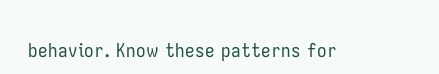behavior. Know these patterns for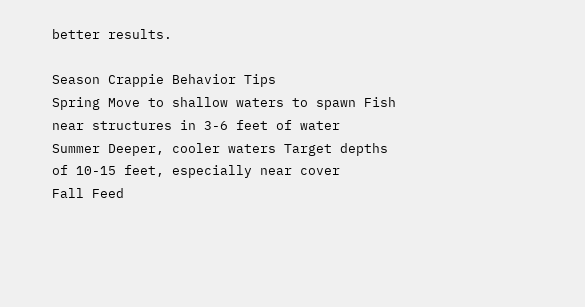better results.

Season Crappie Behavior Tips
Spring Move to shallow waters to spawn Fish near structures in 3-6 feet of water
Summer Deeper, cooler waters Target depths of 10-15 feet, especially near cover
Fall Feed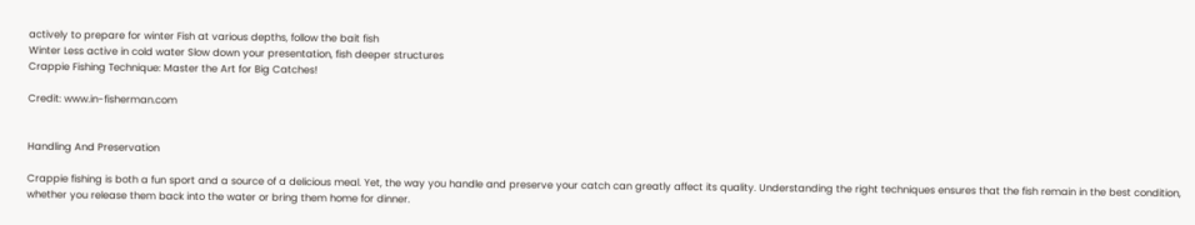actively to prepare for winter Fish at various depths, follow the bait fish
Winter Less active in cold water Slow down your presentation, fish deeper structures
Crappie Fishing Technique: Master the Art for Big Catches!

Credit: www.in-fisherman.com


Handling And Preservation

Crappie fishing is both a fun sport and a source of a delicious meal. Yet, the way you handle and preserve your catch can greatly affect its quality. Understanding the right techniques ensures that the fish remain in the best condition, whether you release them back into the water or bring them home for dinner.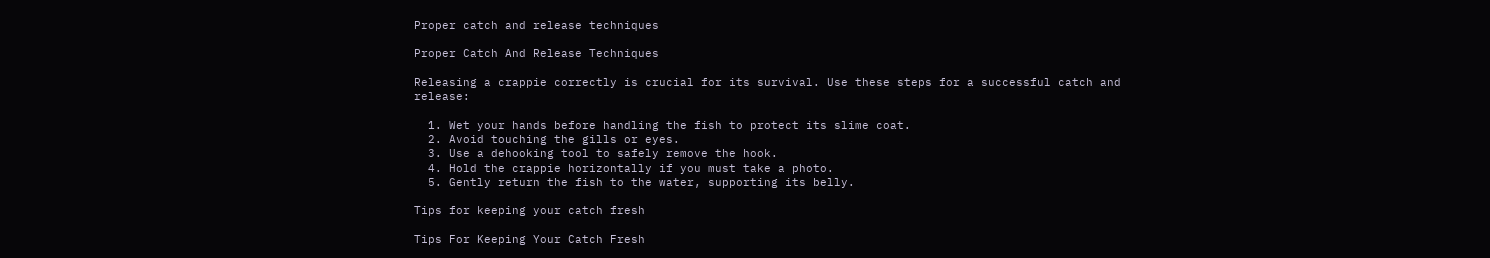Proper catch and release techniques

Proper Catch And Release Techniques

Releasing a crappie correctly is crucial for its survival. Use these steps for a successful catch and release:

  1. Wet your hands before handling the fish to protect its slime coat.
  2. Avoid touching the gills or eyes.
  3. Use a dehooking tool to safely remove the hook.
  4. Hold the crappie horizontally if you must take a photo.
  5. Gently return the fish to the water, supporting its belly.

Tips for keeping your catch fresh

Tips For Keeping Your Catch Fresh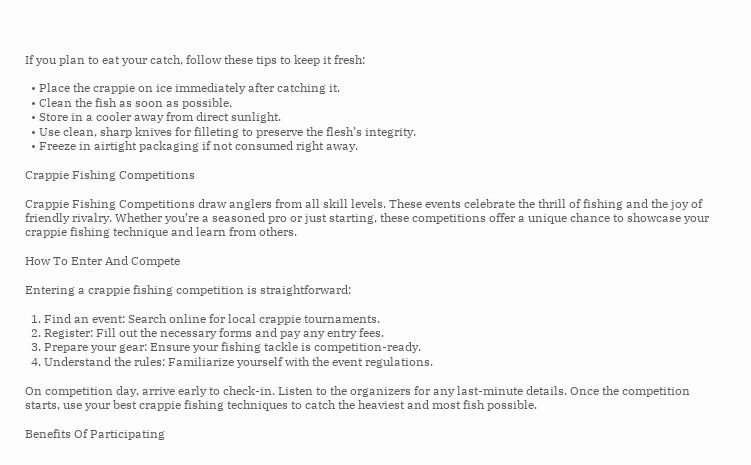If you plan to eat your catch, follow these tips to keep it fresh:

  • Place the crappie on ice immediately after catching it.
  • Clean the fish as soon as possible.
  • Store in a cooler away from direct sunlight.
  • Use clean, sharp knives for filleting to preserve the flesh’s integrity.
  • Freeze in airtight packaging if not consumed right away.

Crappie Fishing Competitions

Crappie Fishing Competitions draw anglers from all skill levels. These events celebrate the thrill of fishing and the joy of friendly rivalry. Whether you’re a seasoned pro or just starting, these competitions offer a unique chance to showcase your crappie fishing technique and learn from others.

How To Enter And Compete

Entering a crappie fishing competition is straightforward:

  1. Find an event: Search online for local crappie tournaments.
  2. Register: Fill out the necessary forms and pay any entry fees.
  3. Prepare your gear: Ensure your fishing tackle is competition-ready.
  4. Understand the rules: Familiarize yourself with the event regulations.

On competition day, arrive early to check-in. Listen to the organizers for any last-minute details. Once the competition starts, use your best crappie fishing techniques to catch the heaviest and most fish possible.

Benefits Of Participating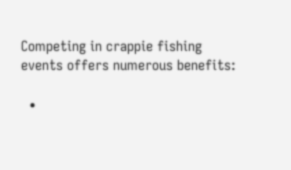Competing in crappie fishing events offers numerous benefits:

  •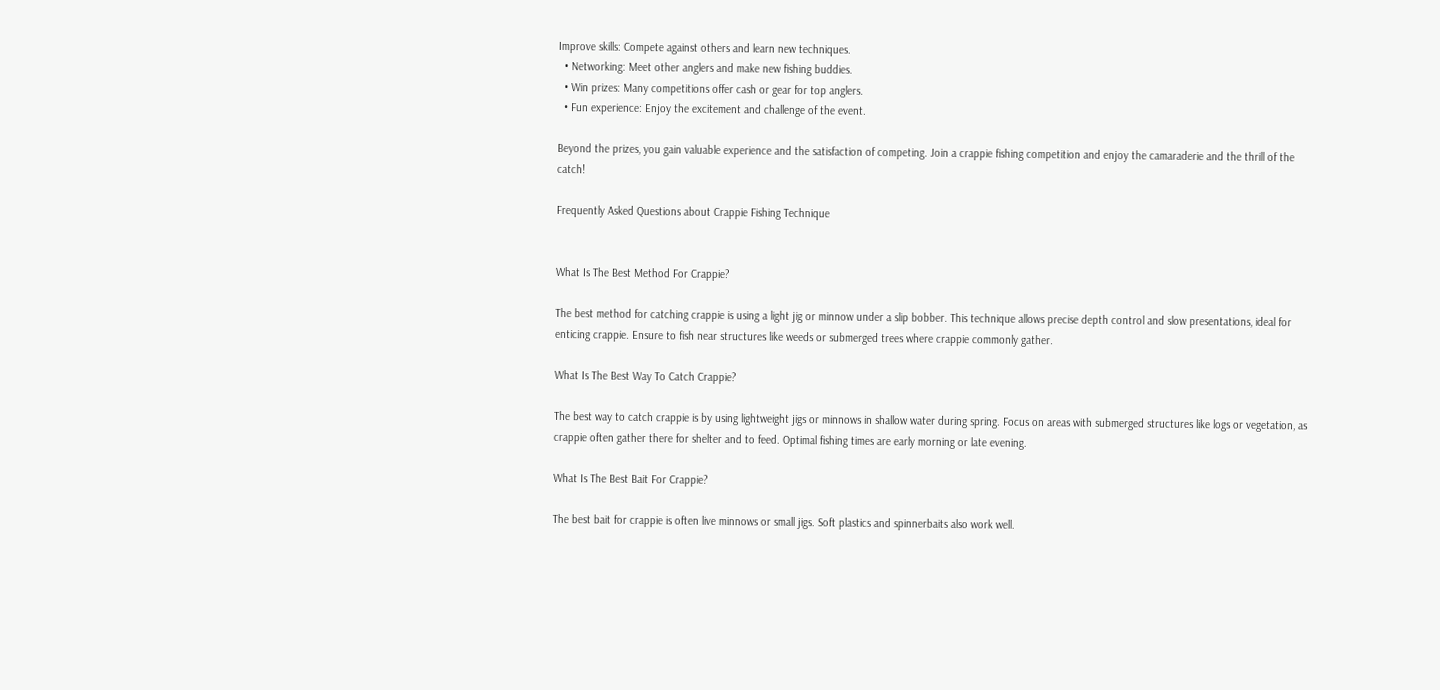Improve skills: Compete against others and learn new techniques.
  • Networking: Meet other anglers and make new fishing buddies.
  • Win prizes: Many competitions offer cash or gear for top anglers.
  • Fun experience: Enjoy the excitement and challenge of the event.

Beyond the prizes, you gain valuable experience and the satisfaction of competing. Join a crappie fishing competition and enjoy the camaraderie and the thrill of the catch!

Frequently Asked Questions about Crappie Fishing Technique


What Is The Best Method For Crappie?

The best method for catching crappie is using a light jig or minnow under a slip bobber. This technique allows precise depth control and slow presentations, ideal for enticing crappie. Ensure to fish near structures like weeds or submerged trees where crappie commonly gather.

What Is The Best Way To Catch Crappie?

The best way to catch crappie is by using lightweight jigs or minnows in shallow water during spring. Focus on areas with submerged structures like logs or vegetation, as crappie often gather there for shelter and to feed. Optimal fishing times are early morning or late evening.

What Is The Best Bait For Crappie?

The best bait for crappie is often live minnows or small jigs. Soft plastics and spinnerbaits also work well.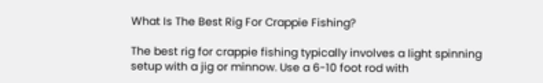What Is The Best Rig For Crappie Fishing?

The best rig for crappie fishing typically involves a light spinning setup with a jig or minnow. Use a 6-10 foot rod with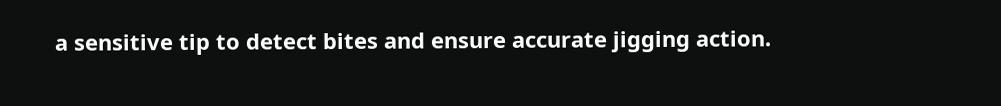a sensitive tip to detect bites and ensure accurate jigging action.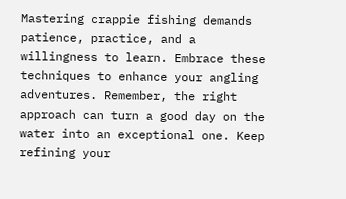Mastering crappie fishing demands patience, practice, and a willingness to learn. Embrace these techniques to enhance your angling adventures. Remember, the right approach can turn a good day on the water into an exceptional one. Keep refining your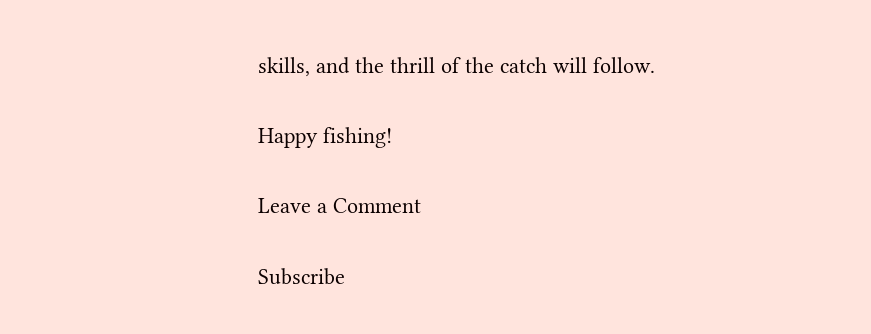skills, and the thrill of the catch will follow.

Happy fishing!

Leave a Comment

Subscribe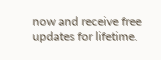now and receive free updates for lifetime.